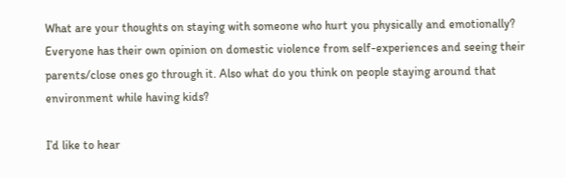What are your thoughts on staying with someone who hurt you physically and emotionally? Everyone has their own opinion on domestic violence from self-experiences and seeing their parents/close ones go through it. Also what do you think on people staying around that environment while having kids?

I’d like to hear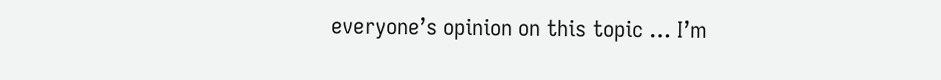everyone’s opinion on this topic … I’m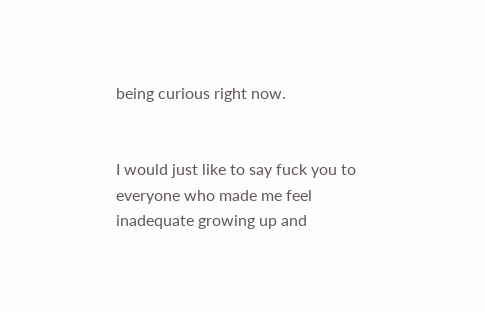being curious right now.


I would just like to say fuck you to everyone who made me feel inadequate growing up and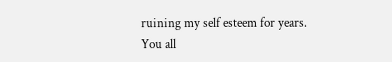ruining my self esteem for years. You all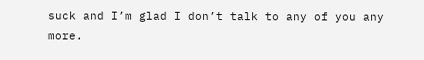suck and I’m glad I don’t talk to any of you any more.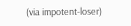(via impotent-loser)